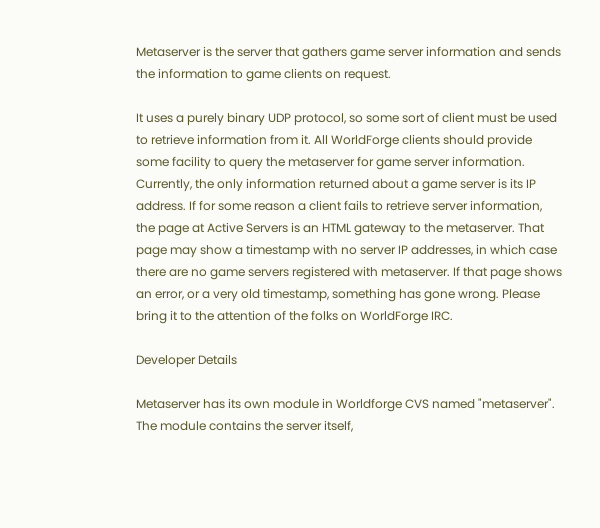Metaserver is the server that gathers game server information and sends the information to game clients on request.

It uses a purely binary UDP protocol, so some sort of client must be used to retrieve information from it. All WorldForge clients should provide some facility to query the metaserver for game server information. Currently, the only information returned about a game server is its IP address. If for some reason a client fails to retrieve server information, the page at Active Servers is an HTML gateway to the metaserver. That page may show a timestamp with no server IP addresses, in which case there are no game servers registered with metaserver. If that page shows an error, or a very old timestamp, something has gone wrong. Please bring it to the attention of the folks on WorldForge IRC.

Developer Details

Metaserver has its own module in Worldforge CVS named "metaserver". The module contains the server itself,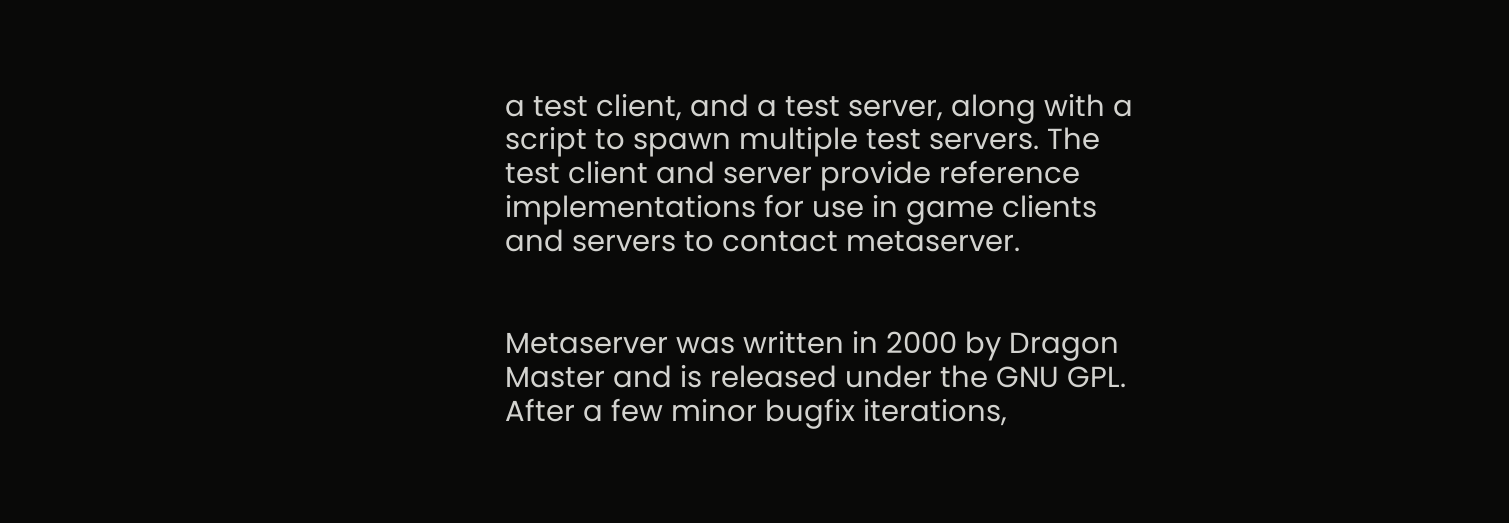a test client, and a test server, along with a script to spawn multiple test servers. The test client and server provide reference implementations for use in game clients and servers to contact metaserver.


Metaserver was written in 2000 by Dragon Master and is released under the GNU GPL. After a few minor bugfix iterations,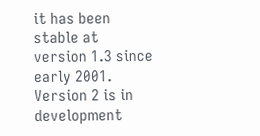it has been stable at version 1.3 since early 2001. Version 2 is in development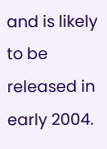and is likely to be released in early 2004.